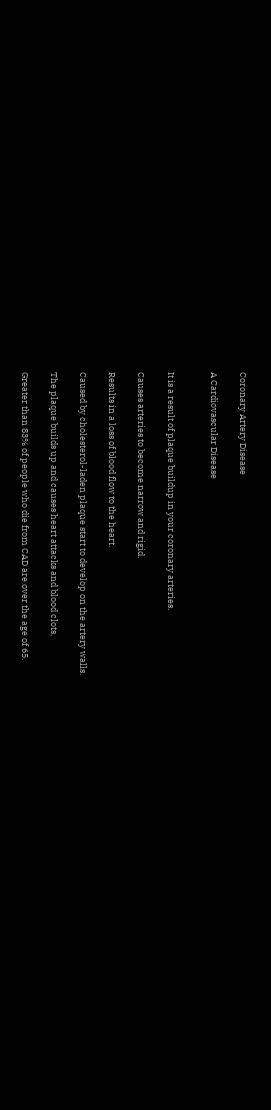Coronary Artery Disease

A Cardiovascular Disease


It is a result of plaque buildup in your coronary arteries.

Causes arteries to become narrow and rigid.

Results in a loss of blood flow to the heart.

Caused by cholesterol-laden plaque start to develop on the artery walls.

The plaque builds up and causes heart attacks and blood clots.

Greater than 83% of people who die from CAD are over the age of 65.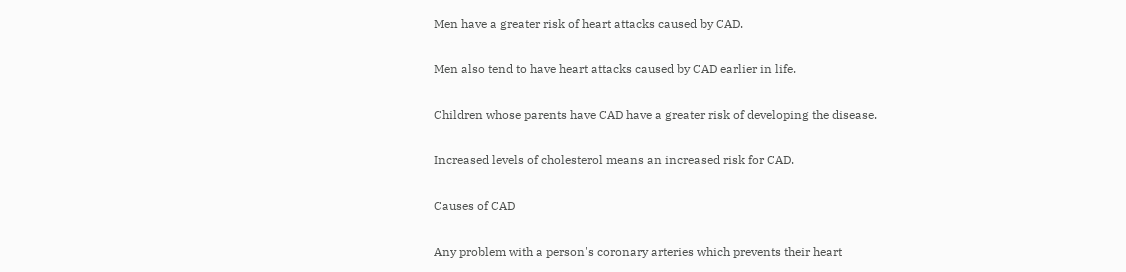Men have a greater risk of heart attacks caused by CAD.

Men also tend to have heart attacks caused by CAD earlier in life.

Children whose parents have CAD have a greater risk of developing the disease.

Increased levels of cholesterol means an increased risk for CAD.

Causes of CAD

Any problem with a person's coronary arteries which prevents their heart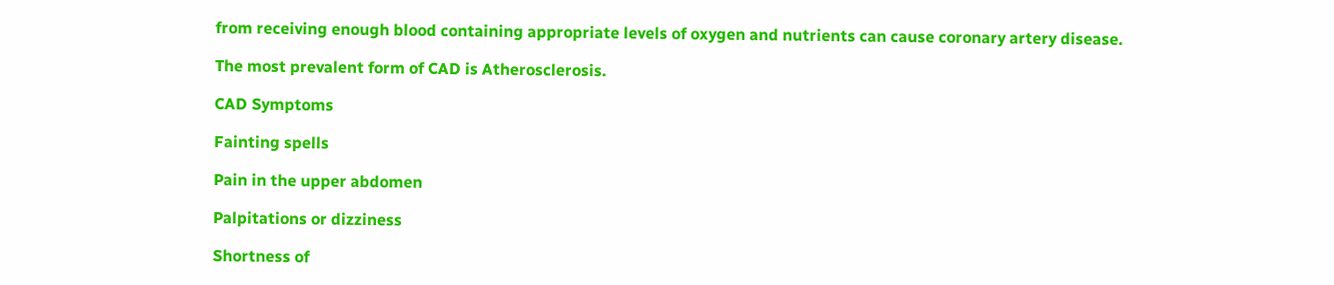from receiving enough blood containing appropriate levels of oxygen and nutrients can cause coronary artery disease.

The most prevalent form of CAD is Atherosclerosis.

CAD Symptoms

Fainting spells

Pain in the upper abdomen

Palpitations or dizziness

Shortness of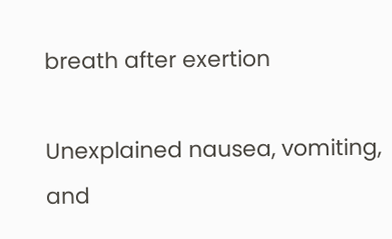breath after exertion

Unexplained nausea, vomiting, and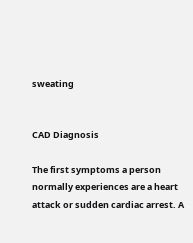sweating


CAD Diagnosis

The first symptoms a person normally experiences are a heart attack or sudden cardiac arrest. A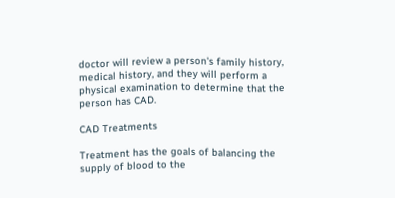doctor will review a person's family history, medical history, and they will perform a physical examination to determine that the person has CAD.

CAD Treatments

Treatment has the goals of balancing the supply of blood to the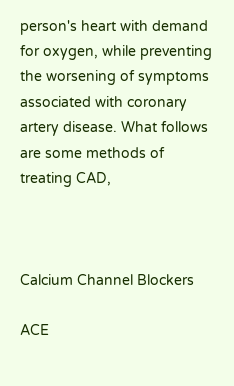person's heart with demand for oxygen, while preventing the worsening of symptoms associated with coronary artery disease. What follows are some methods of treating CAD,



Calcium Channel Blockers

ACE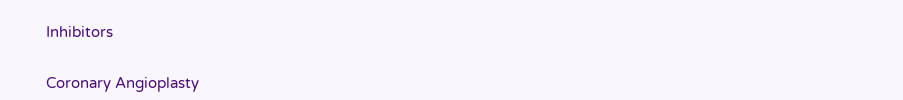Inhibitors


Coronary Angioplasty